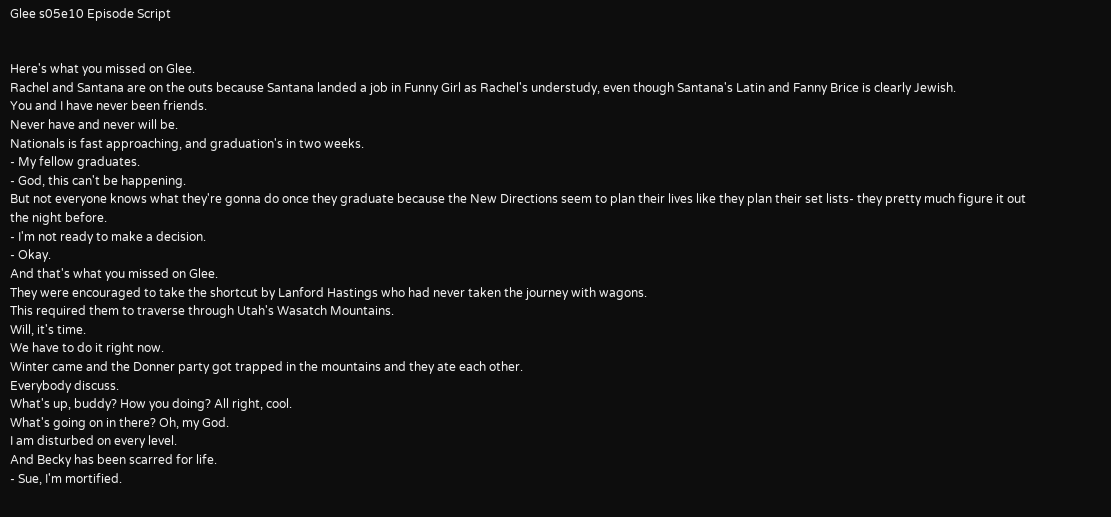Glee s05e10 Episode Script


Here's what you missed on Glee.
Rachel and Santana are on the outs because Santana landed a job in Funny Girl as Rachel's understudy, even though Santana's Latin and Fanny Brice is clearly Jewish.
You and I have never been friends.
Never have and never will be.
Nationals is fast approaching, and graduation's in two weeks.
- My fellow graduates.
- God, this can't be happening.
But not everyone knows what they're gonna do once they graduate because the New Directions seem to plan their lives like they plan their set lists- they pretty much figure it out the night before.
- I'm not ready to make a decision.
- Okay.
And that's what you missed on Glee.
They were encouraged to take the shortcut by Lanford Hastings who had never taken the journey with wagons.
This required them to traverse through Utah's Wasatch Mountains.
Will, it's time.
We have to do it right now.
Winter came and the Donner party got trapped in the mountains and they ate each other.
Everybody discuss.
What's up, buddy? How you doing? All right, cool.
What's going on in there? Oh, my God.
I am disturbed on every level.
And Becky has been scarred for life.
- Sue, I'm mortified.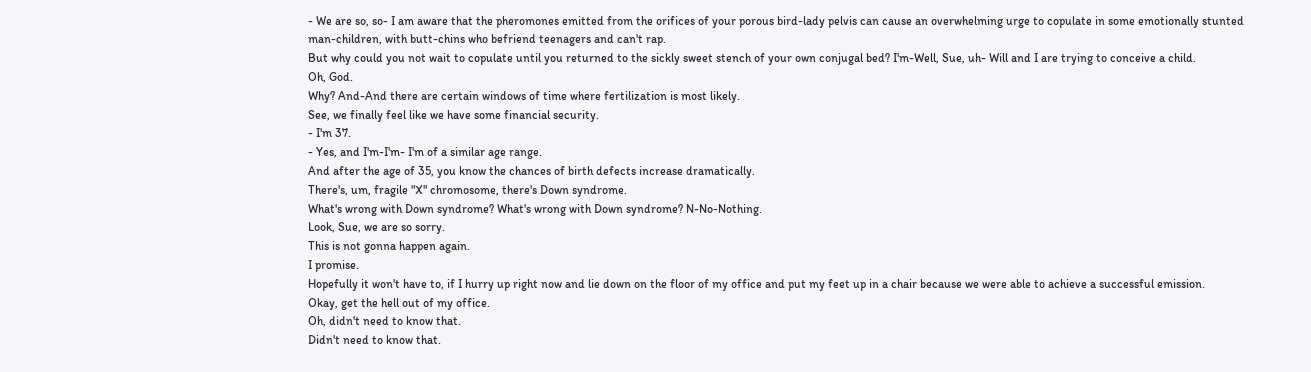- We are so, so- I am aware that the pheromones emitted from the orifices of your porous bird-lady pelvis can cause an overwhelming urge to copulate in some emotionally stunted man-children, with butt-chins who befriend teenagers and can't rap.
But why could you not wait to copulate until you returned to the sickly sweet stench of your own conjugal bed? I'm-Well, Sue, uh- Will and I are trying to conceive a child.
Oh, God.
Why? And-And there are certain windows of time where fertilization is most likely.
See, we finally feel like we have some financial security.
- I'm 37.
- Yes, and I'm-I'm- I'm of a similar age range.
And after the age of 35, you know the chances of birth defects increase dramatically.
There's, um, fragile "X" chromosome, there's Down syndrome.
What's wrong with Down syndrome? What's wrong with Down syndrome? N-No-Nothing.
Look, Sue, we are so sorry.
This is not gonna happen again.
I promise.
Hopefully it won't have to, if I hurry up right now and lie down on the floor of my office and put my feet up in a chair because we were able to achieve a successful emission.
Okay, get the hell out of my office.
Oh, didn't need to know that.
Didn't need to know that.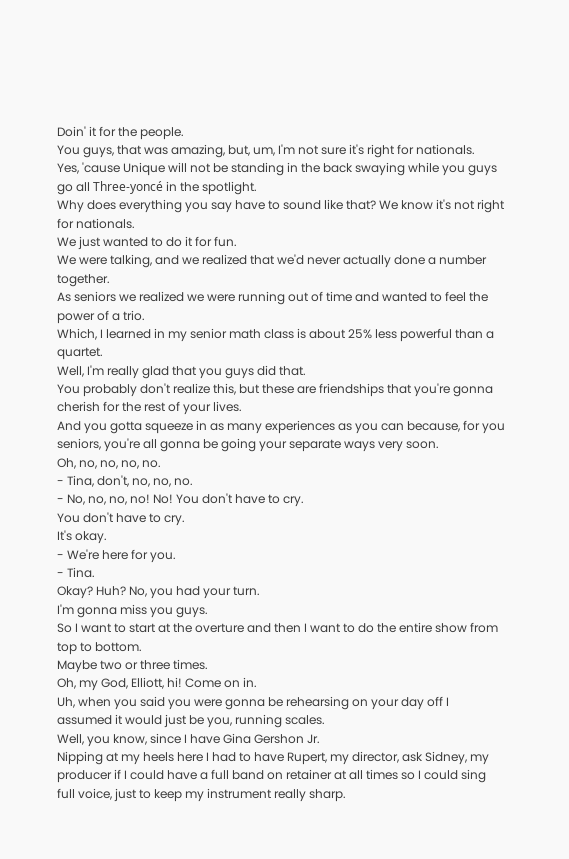Doin' it for the people.
You guys, that was amazing, but, um, I'm not sure it's right for nationals.
Yes, 'cause Unique will not be standing in the back swaying while you guys go all Three-yoncé in the spotlight.
Why does everything you say have to sound like that? We know it's not right for nationals.
We just wanted to do it for fun.
We were talking, and we realized that we'd never actually done a number together.
As seniors we realized we were running out of time and wanted to feel the power of a trio.
Which, I learned in my senior math class is about 25% less powerful than a quartet.
Well, I'm really glad that you guys did that.
You probably don't realize this, but these are friendships that you're gonna cherish for the rest of your lives.
And you gotta squeeze in as many experiences as you can because, for you seniors, you're all gonna be going your separate ways very soon.
Oh, no, no, no, no.
- Tina, don't, no, no, no.
- No, no, no, no! No! You don't have to cry.
You don't have to cry.
It's okay.
- We're here for you.
- Tina.
Okay? Huh? No, you had your turn.
I'm gonna miss you guys.
So I want to start at the overture and then I want to do the entire show from top to bottom.
Maybe two or three times.
Oh, my God, Elliott, hi! Come on in.
Uh, when you said you were gonna be rehearsing on your day off I assumed it would just be you, running scales.
Well, you know, since I have Gina Gershon Jr.
Nipping at my heels here I had to have Rupert, my director, ask Sidney, my producer if I could have a full band on retainer at all times so I could sing full voice, just to keep my instrument really sharp.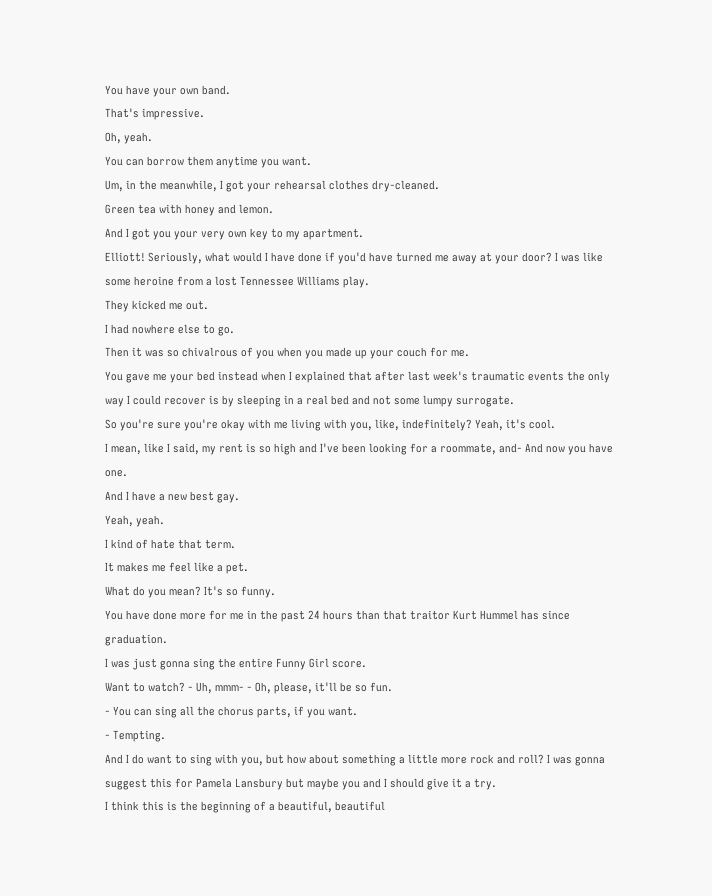You have your own band.
That's impressive.
Oh, yeah.
You can borrow them anytime you want.
Um, in the meanwhile, I got your rehearsal clothes dry-cleaned.
Green tea with honey and lemon.
And I got you your very own key to my apartment.
Elliott! Seriously, what would I have done if you'd have turned me away at your door? I was like some heroine from a lost Tennessee Williams play.
They kicked me out.
I had nowhere else to go.
Then it was so chivalrous of you when you made up your couch for me.
You gave me your bed instead when I explained that after last week's traumatic events the only way I could recover is by sleeping in a real bed and not some lumpy surrogate.
So you're sure you're okay with me living with you, like, indefinitely? Yeah, it's cool.
I mean, like I said, my rent is so high and I've been looking for a roommate, and- And now you have one.
And I have a new best gay.
Yeah, yeah.
I kind of hate that term.
It makes me feel like a pet.
What do you mean? It's so funny.
You have done more for me in the past 24 hours than that traitor Kurt Hummel has since graduation.
I was just gonna sing the entire Funny Girl score.
Want to watch? - Uh, mmm- - Oh, please, it'll be so fun.
- You can sing all the chorus parts, if you want.
- Tempting.
And I do want to sing with you, but how about something a little more rock and roll? I was gonna suggest this for Pamela Lansbury but maybe you and I should give it a try.
I think this is the beginning of a beautiful, beautiful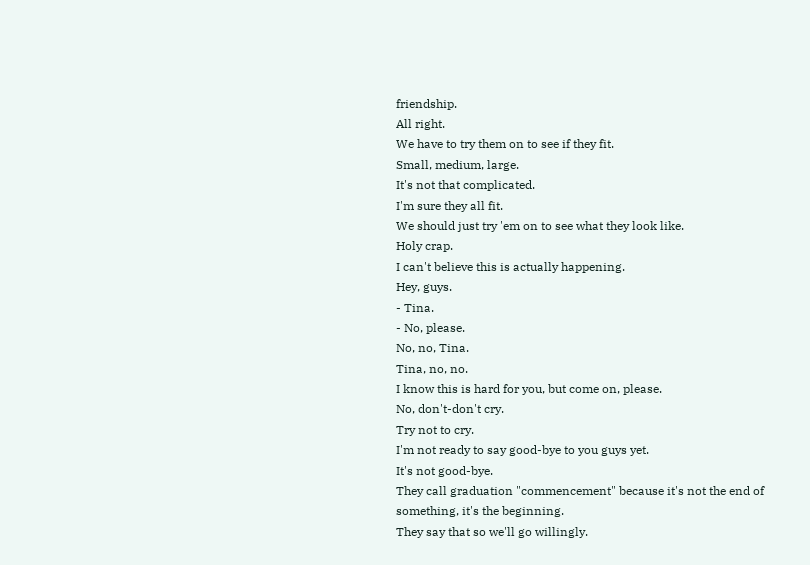friendship.
All right.
We have to try them on to see if they fit.
Small, medium, large.
It's not that complicated.
I'm sure they all fit.
We should just try 'em on to see what they look like.
Holy crap.
I can't believe this is actually happening.
Hey, guys.
- Tina.
- No, please.
No, no, Tina.
Tina, no, no.
I know this is hard for you, but come on, please.
No, don't-don't cry.
Try not to cry.
I'm not ready to say good-bye to you guys yet.
It's not good-bye.
They call graduation "commencement" because it's not the end of something, it's the beginning.
They say that so we'll go willingly.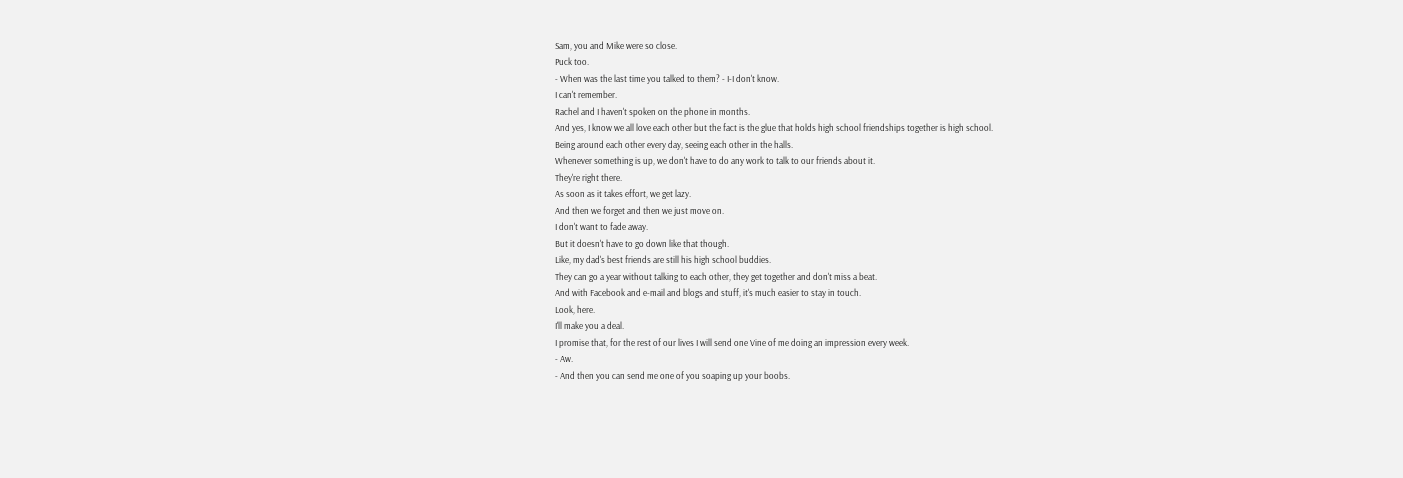Sam, you and Mike were so close.
Puck too.
- When was the last time you talked to them? - I-I don't know.
I can't remember.
Rachel and I haven't spoken on the phone in months.
And yes, I know we all love each other but the fact is the glue that holds high school friendships together is high school.
Being around each other every day, seeing each other in the halls.
Whenever something is up, we don't have to do any work to talk to our friends about it.
They're right there.
As soon as it takes effort, we get lazy.
And then we forget and then we just move on.
I don't want to fade away.
But it doesn't have to go down like that though.
Like, my dad's best friends are still his high school buddies.
They can go a year without talking to each other, they get together and don't miss a beat.
And with Facebook and e-mail and blogs and stuff, it's much easier to stay in touch.
Look, here.
I'll make you a deal.
I promise that, for the rest of our lives I will send one Vine of me doing an impression every week.
- Aw.
- And then you can send me one of you soaping up your boobs.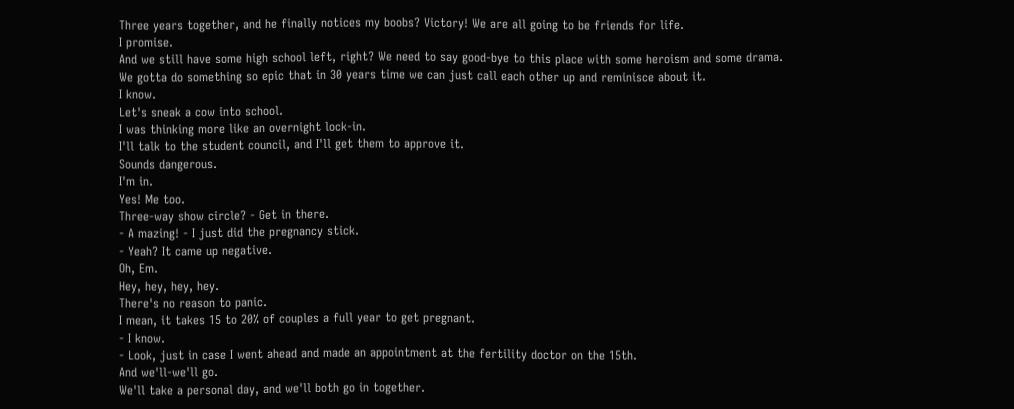Three years together, and he finally notices my boobs? Victory! We are all going to be friends for life.
I promise.
And we still have some high school left, right? We need to say good-bye to this place with some heroism and some drama.
We gotta do something so epic that in 30 years time we can just call each other up and reminisce about it.
I know.
Let's sneak a cow into school.
I was thinking more like an overnight lock-in.
I'll talk to the student council, and I'll get them to approve it.
Sounds dangerous.
I'm in.
Yes! Me too.
Three-way show circle? - Get in there.
- A mazing! - I just did the pregnancy stick.
- Yeah? It came up negative.
Oh, Em.
Hey, hey, hey, hey.
There's no reason to panic.
I mean, it takes 15 to 20% of couples a full year to get pregnant.
- I know.
- Look, just in case I went ahead and made an appointment at the fertility doctor on the 15th.
And we'll-we'll go.
We'll take a personal day, and we'll both go in together.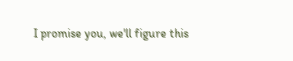I promise you, we'll figure this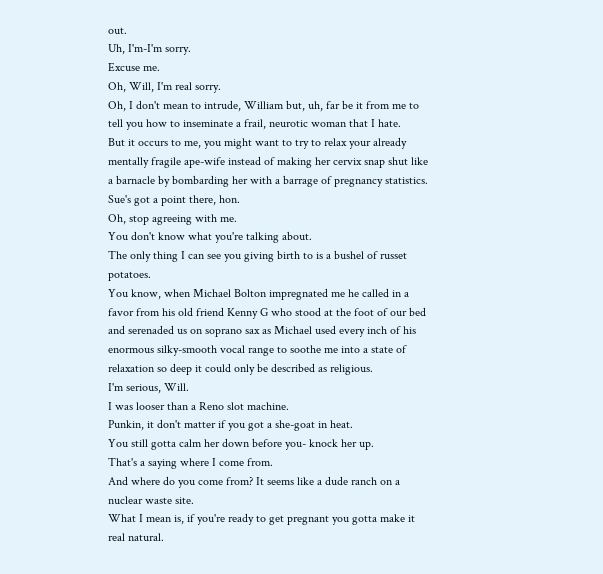out.
Uh, I'm-I'm sorry.
Excuse me.
Oh, Will, I'm real sorry.
Oh, I don't mean to intrude, William but, uh, far be it from me to tell you how to inseminate a frail, neurotic woman that I hate.
But it occurs to me, you might want to try to relax your already mentally fragile ape-wife instead of making her cervix snap shut like a barnacle by bombarding her with a barrage of pregnancy statistics.
Sue's got a point there, hon.
Oh, stop agreeing with me.
You don't know what you're talking about.
The only thing I can see you giving birth to is a bushel of russet potatoes.
You know, when Michael Bolton impregnated me he called in a favor from his old friend Kenny G who stood at the foot of our bed and serenaded us on soprano sax as Michael used every inch of his enormous silky-smooth vocal range to soothe me into a state of relaxation so deep it could only be described as religious.
I'm serious, Will.
I was looser than a Reno slot machine.
Punkin, it don't matter if you got a she-goat in heat.
You still gotta calm her down before you- knock her up.
That's a saying where I come from.
And where do you come from? It seems like a dude ranch on a nuclear waste site.
What I mean is, if you're ready to get pregnant you gotta make it real natural.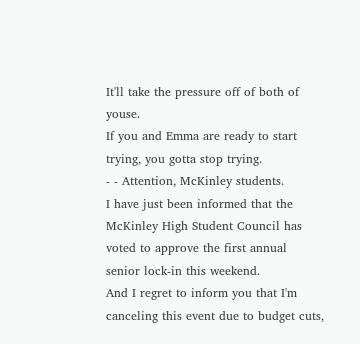It'll take the pressure off of both of youse.
If you and Emma are ready to start trying, you gotta stop trying.
- - Attention, McKinley students.
I have just been informed that the McKinley High Student Council has voted to approve the first annual senior lock-in this weekend.
And I regret to inform you that I'm canceling this event due to budget cuts,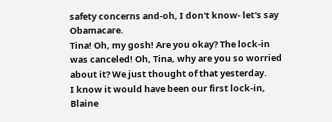safety concerns and-oh, I don't know- let's say Obamacare.
Tina! Oh, my gosh! Are you okay? The lock-in was canceled! Oh, Tina, why are you so worried about it? We just thought of that yesterday.
I know it would have been our first lock-in, Blaine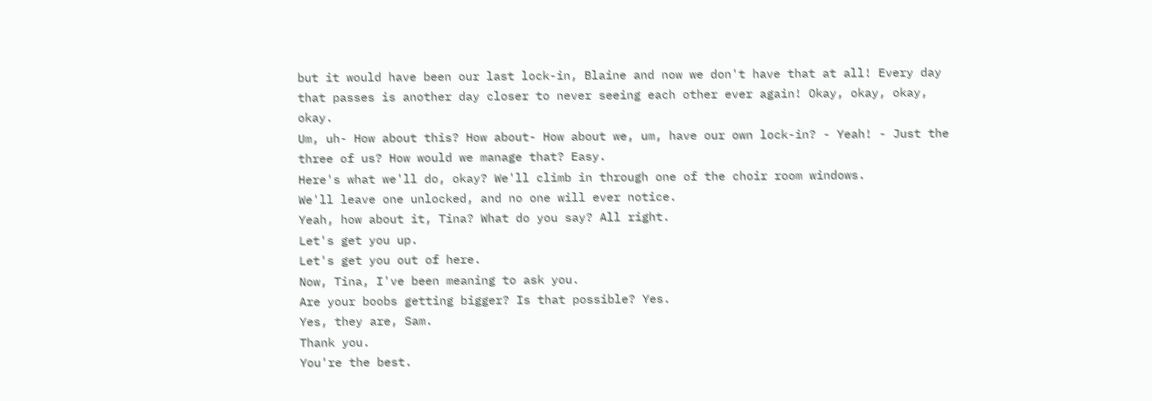but it would have been our last lock-in, Blaine and now we don't have that at all! Every day that passes is another day closer to never seeing each other ever again! Okay, okay, okay, okay.
Um, uh- How about this? How about- How about we, um, have our own lock-in? - Yeah! - Just the three of us? How would we manage that? Easy.
Here's what we'll do, okay? We'll climb in through one of the choir room windows.
We'll leave one unlocked, and no one will ever notice.
Yeah, how about it, Tina? What do you say? All right.
Let's get you up.
Let's get you out of here.
Now, Tina, I've been meaning to ask you.
Are your boobs getting bigger? Is that possible? Yes.
Yes, they are, Sam.
Thank you.
You're the best.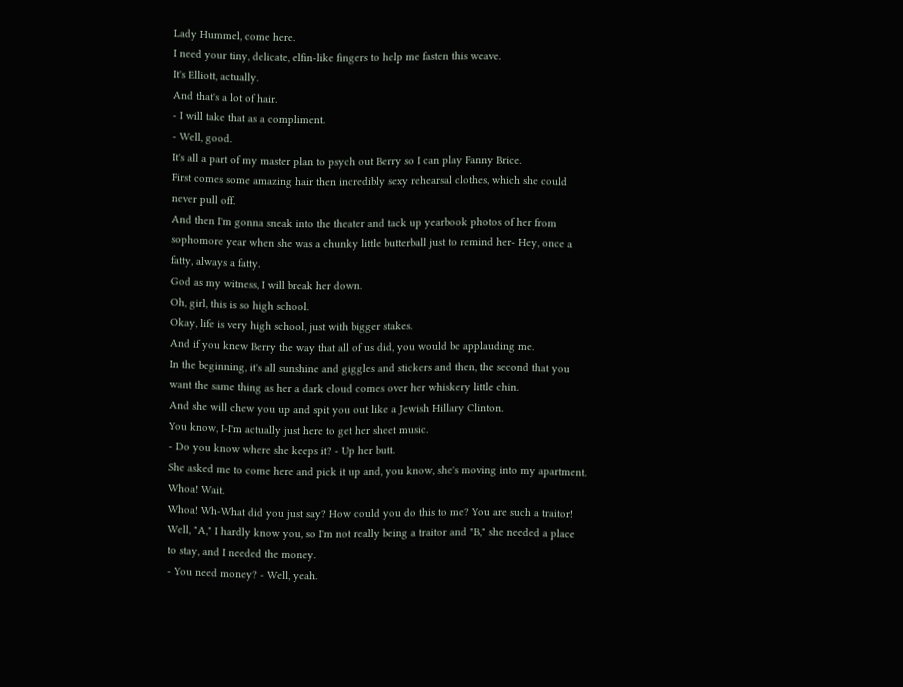Lady Hummel, come here.
I need your tiny, delicate, elfin-like fingers to help me fasten this weave.
It's Elliott, actually.
And that's a lot of hair.
- I will take that as a compliment.
- Well, good.
It's all a part of my master plan to psych out Berry so I can play Fanny Brice.
First comes some amazing hair then incredibly sexy rehearsal clothes, which she could never pull off.
And then I'm gonna sneak into the theater and tack up yearbook photos of her from sophomore year when she was a chunky little butterball just to remind her- Hey, once a fatty, always a fatty.
God as my witness, I will break her down.
Oh, girl, this is so high school.
Okay, life is very high school, just with bigger stakes.
And if you knew Berry the way that all of us did, you would be applauding me.
In the beginning, it's all sunshine and giggles and stickers and then, the second that you want the same thing as her a dark cloud comes over her whiskery little chin.
And she will chew you up and spit you out like a Jewish Hillary Clinton.
You know, I-I'm actually just here to get her sheet music.
- Do you know where she keeps it? - Up her butt.
She asked me to come here and pick it up and, you know, she's moving into my apartment.
Whoa! Wait.
Whoa! Wh-What did you just say? How could you do this to me? You are such a traitor! Well, "A," I hardly know you, so I'm not really being a traitor and "B," she needed a place to stay, and I needed the money.
- You need money? - Well, yeah.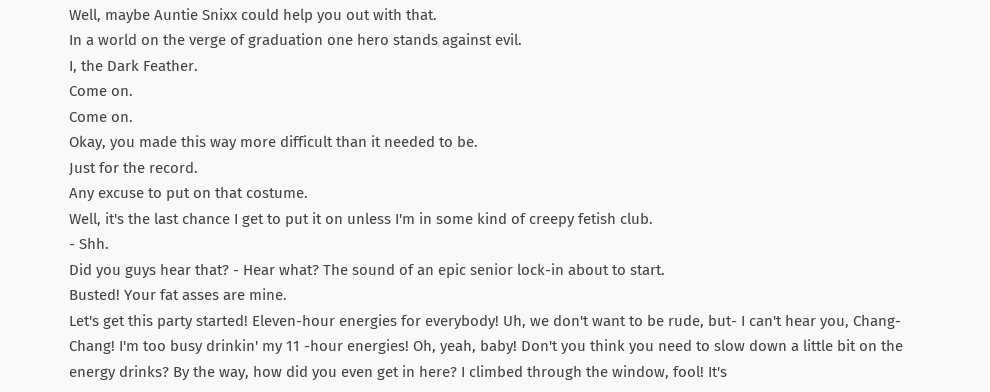Well, maybe Auntie Snixx could help you out with that.
In a world on the verge of graduation one hero stands against evil.
I, the Dark Feather.
Come on.
Come on.
Okay, you made this way more difficult than it needed to be.
Just for the record.
Any excuse to put on that costume.
Well, it's the last chance I get to put it on unless I'm in some kind of creepy fetish club.
- Shh.
Did you guys hear that? - Hear what? The sound of an epic senior lock-in about to start.
Busted! Your fat asses are mine.
Let's get this party started! Eleven-hour energies for everybody! Uh, we don't want to be rude, but- I can't hear you, Chang-Chang! I'm too busy drinkin' my 11 -hour energies! Oh, yeah, baby! Don't you think you need to slow down a little bit on the energy drinks? By the way, how did you even get in here? I climbed through the window, fool! It's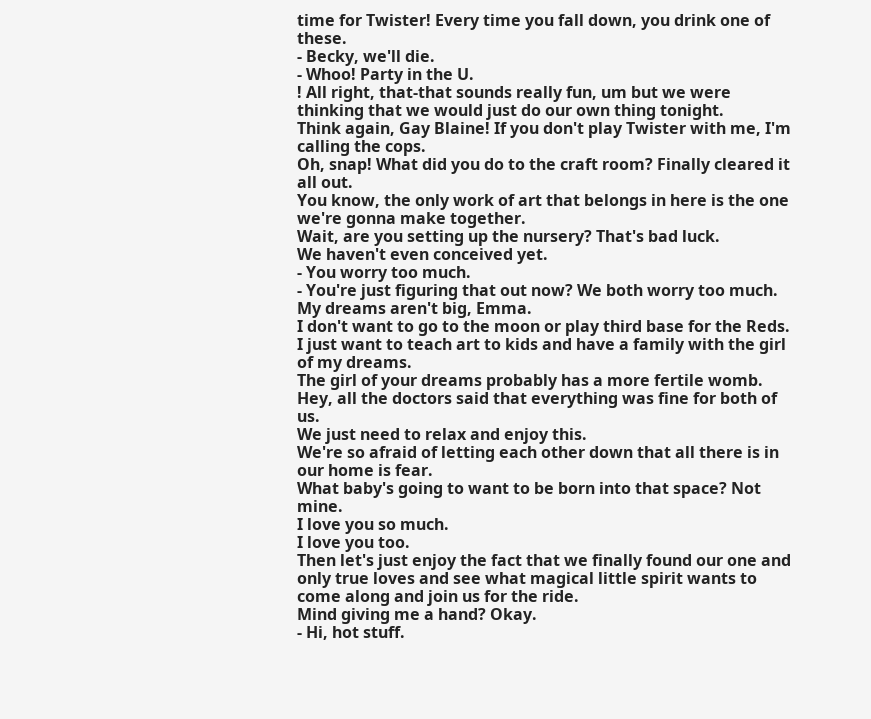time for Twister! Every time you fall down, you drink one of these.
- Becky, we'll die.
- Whoo! Party in the U.
! All right, that-that sounds really fun, um but we were thinking that we would just do our own thing tonight.
Think again, Gay Blaine! If you don't play Twister with me, I'm calling the cops.
Oh, snap! What did you do to the craft room? Finally cleared it all out.
You know, the only work of art that belongs in here is the one we're gonna make together.
Wait, are you setting up the nursery? That's bad luck.
We haven't even conceived yet.
- You worry too much.
- You're just figuring that out now? We both worry too much.
My dreams aren't big, Emma.
I don't want to go to the moon or play third base for the Reds.
I just want to teach art to kids and have a family with the girl of my dreams.
The girl of your dreams probably has a more fertile womb.
Hey, all the doctors said that everything was fine for both of us.
We just need to relax and enjoy this.
We're so afraid of letting each other down that all there is in our home is fear.
What baby's going to want to be born into that space? Not mine.
I love you so much.
I love you too.
Then let's just enjoy the fact that we finally found our one and only true loves and see what magical little spirit wants to come along and join us for the ride.
Mind giving me a hand? Okay.
- Hi, hot stuff.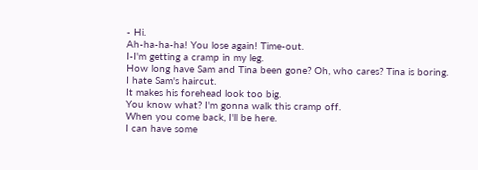- Hi.
Ah-ha-ha-ha! You lose again! Time-out.
I-I'm getting a cramp in my leg.
How long have Sam and Tina been gone? Oh, who cares? Tina is boring.
I hate Sam's haircut.
It makes his forehead look too big.
You know what? I'm gonna walk this cramp off.
When you come back, I'll be here.
I can have some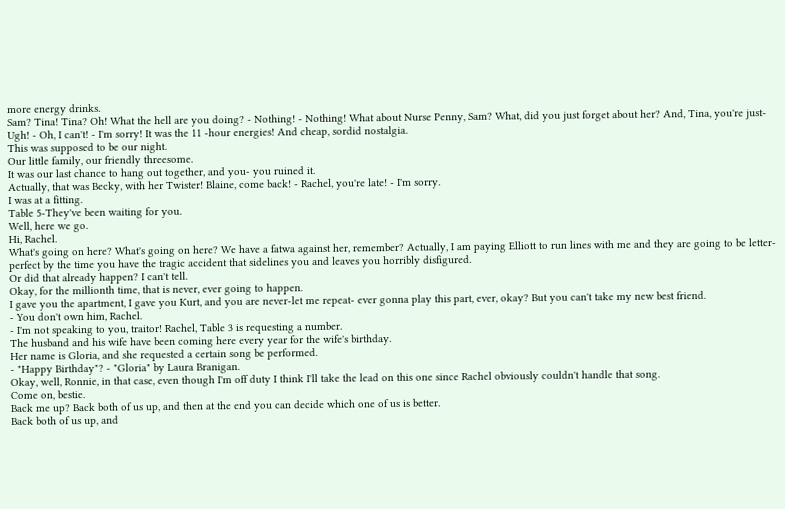more energy drinks.
Sam? Tina! Tina? Oh! What the hell are you doing? - Nothing! - Nothing! What about Nurse Penny, Sam? What, did you just forget about her? And, Tina, you're just-Ugh! - Oh, I can't! - I'm sorry! It was the 11 -hour energies! And cheap, sordid nostalgia.
This was supposed to be our night.
Our little family, our friendly threesome.
It was our last chance to hang out together, and you- you ruined it.
Actually, that was Becky, with her Twister! Blaine, come back! - Rachel, you're late! - I'm sorry.
I was at a fitting.
Table 5-They've been waiting for you.
Well, here we go.
Hi, Rachel.
What's going on here? What's going on here? We have a fatwa against her, remember? Actually, I am paying Elliott to run lines with me and they are going to be letter-perfect by the time you have the tragic accident that sidelines you and leaves you horribly disfigured.
Or did that already happen? I can't tell.
Okay, for the millionth time, that is never, ever going to happen.
I gave you the apartment, I gave you Kurt, and you are never-let me repeat- ever gonna play this part, ever, okay? But you can't take my new best friend.
- You don't own him, Rachel.
- I'm not speaking to you, traitor! Rachel, Table 3 is requesting a number.
The husband and his wife have been coming here every year for the wife's birthday.
Her name is Gloria, and she requested a certain song be performed.
- "Happy Birthday"? - "Gloria" by Laura Branigan.
Okay, well, Ronnie, in that case, even though I'm off duty I think I'll take the lead on this one since Rachel obviously couldn't handle that song.
Come on, bestie.
Back me up? Back both of us up, and then at the end you can decide which one of us is better.
Back both of us up, and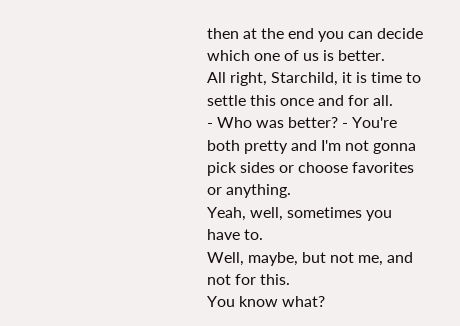then at the end you can decide which one of us is better.
All right, Starchild, it is time to settle this once and for all.
- Who was better? - You're both pretty and I'm not gonna pick sides or choose favorites or anything.
Yeah, well, sometimes you have to.
Well, maybe, but not me, and not for this.
You know what?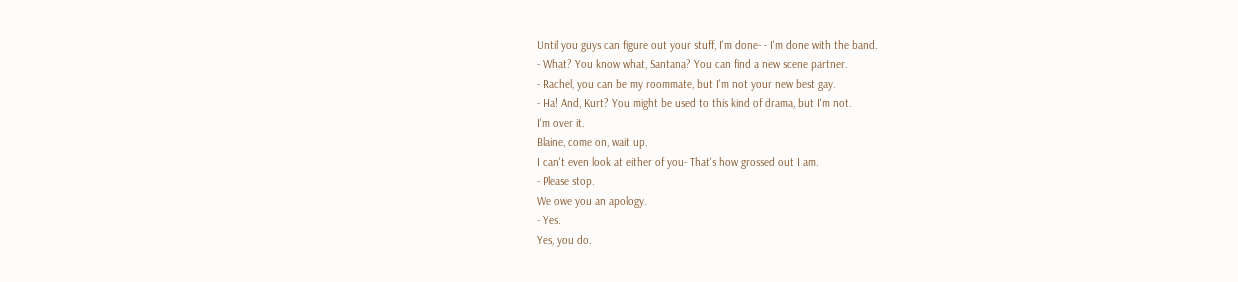Until you guys can figure out your stuff, I'm done- - I'm done with the band.
- What? You know what, Santana? You can find a new scene partner.
- Rachel, you can be my roommate, but I'm not your new best gay.
- Ha! And, Kurt? You might be used to this kind of drama, but I'm not.
I'm over it.
Blaine, come on, wait up.
I can't even look at either of you- That's how grossed out I am.
- Please stop.
We owe you an apology.
- Yes.
Yes, you do.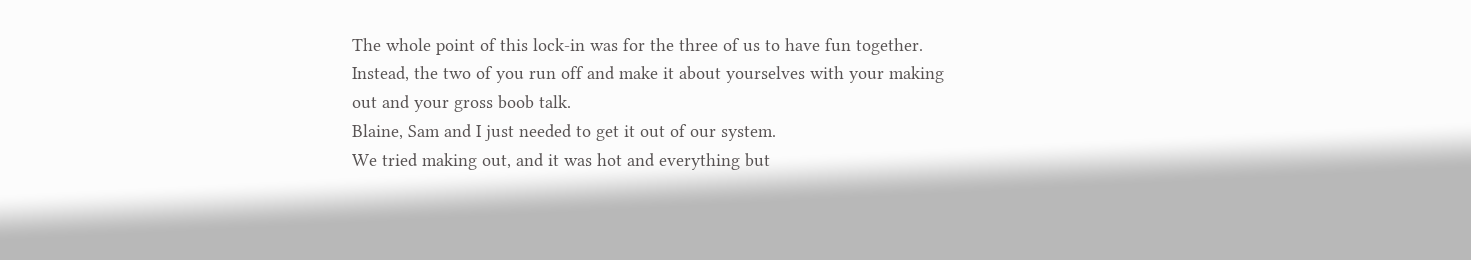The whole point of this lock-in was for the three of us to have fun together.
Instead, the two of you run off and make it about yourselves with your making out and your gross boob talk.
Blaine, Sam and I just needed to get it out of our system.
We tried making out, and it was hot and everything but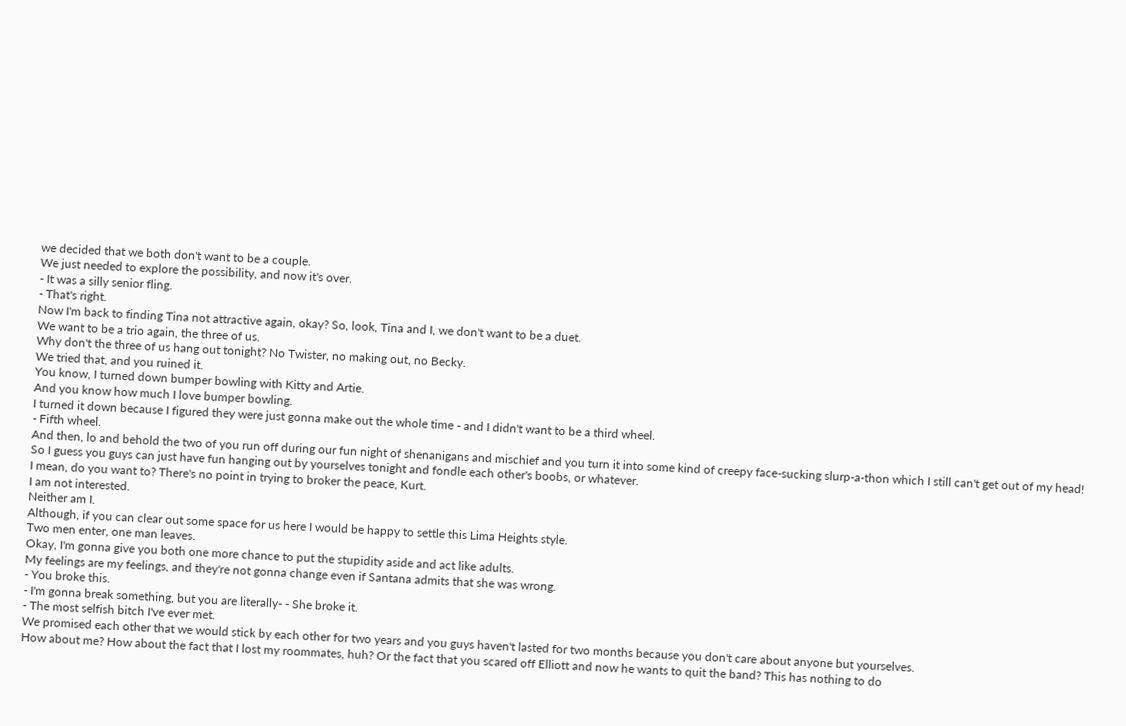we decided that we both don't want to be a couple.
We just needed to explore the possibility, and now it's over.
- It was a silly senior fling.
- That's right.
Now I'm back to finding Tina not attractive again, okay? So, look, Tina and I, we don't want to be a duet.
We want to be a trio again, the three of us.
Why don't the three of us hang out tonight? No Twister, no making out, no Becky.
We tried that, and you ruined it.
You know, I turned down bumper bowling with Kitty and Artie.
And you know how much I love bumper bowling.
I turned it down because I figured they were just gonna make out the whole time - and I didn't want to be a third wheel.
- Fifth wheel.
And then, lo and behold the two of you run off during our fun night of shenanigans and mischief and you turn it into some kind of creepy face-sucking slurp-a-thon which I still can't get out of my head! So I guess you guys can just have fun hanging out by yourselves tonight and fondle each other's boobs, or whatever.
I mean, do you want to? There's no point in trying to broker the peace, Kurt.
I am not interested.
Neither am I.
Although, if you can clear out some space for us here I would be happy to settle this Lima Heights style.
Two men enter, one man leaves.
Okay, I'm gonna give you both one more chance to put the stupidity aside and act like adults.
My feelings are my feelings, and they're not gonna change even if Santana admits that she was wrong.
- You broke this.
- I'm gonna break something, but you are literally- - She broke it.
- The most selfish bitch I've ever met.
We promised each other that we would stick by each other for two years and you guys haven't lasted for two months because you don't care about anyone but yourselves.
How about me? How about the fact that I lost my roommates, huh? Or the fact that you scared off Elliott and now he wants to quit the band? This has nothing to do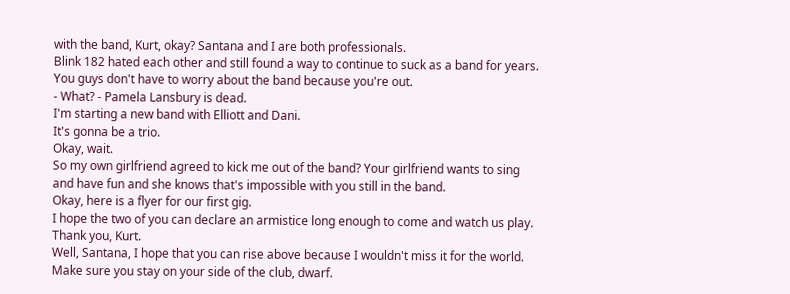with the band, Kurt, okay? Santana and I are both professionals.
Blink 182 hated each other and still found a way to continue to suck as a band for years.
You guys don't have to worry about the band because you're out.
- What? - Pamela Lansbury is dead.
I'm starting a new band with Elliott and Dani.
It's gonna be a trio.
Okay, wait.
So my own girlfriend agreed to kick me out of the band? Your girlfriend wants to sing and have fun and she knows that's impossible with you still in the band.
Okay, here is a flyer for our first gig.
I hope the two of you can declare an armistice long enough to come and watch us play.
Thank you, Kurt.
Well, Santana, I hope that you can rise above because I wouldn't miss it for the world.
Make sure you stay on your side of the club, dwarf.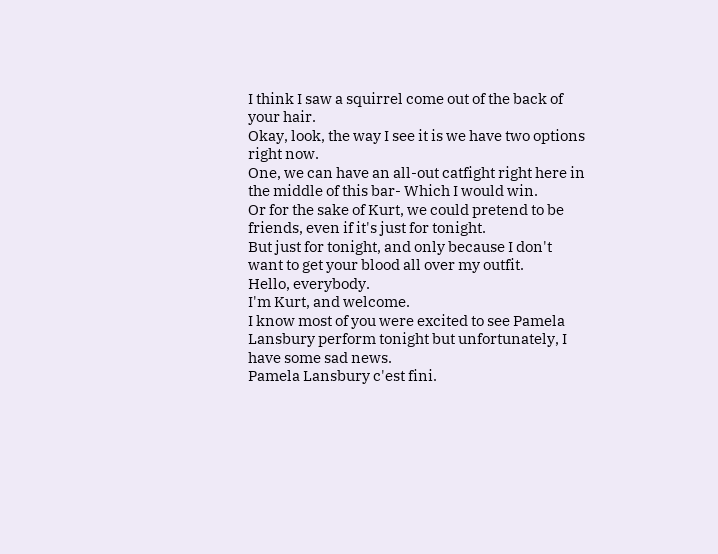I think I saw a squirrel come out of the back of your hair.
Okay, look, the way I see it is we have two options right now.
One, we can have an all-out catfight right here in the middle of this bar- Which I would win.
Or for the sake of Kurt, we could pretend to be friends, even if it's just for tonight.
But just for tonight, and only because I don't want to get your blood all over my outfit.
Hello, everybody.
I'm Kurt, and welcome.
I know most of you were excited to see Pamela Lansbury perform tonight but unfortunately, I have some sad news.
Pamela Lansbury c'est fini.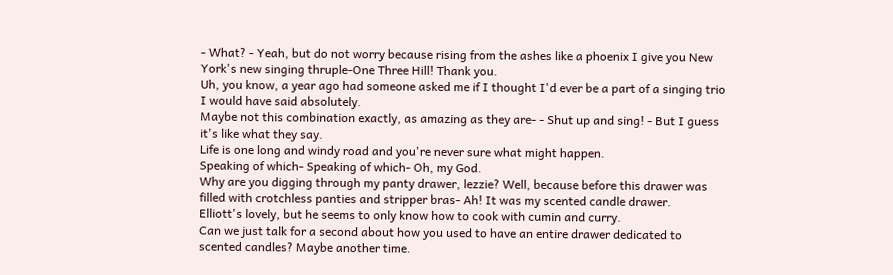- What? - Yeah, but do not worry because rising from the ashes like a phoenix I give you New York's new singing thruple-One Three Hill! Thank you.
Uh, you know, a year ago had someone asked me if I thought I'd ever be a part of a singing trio I would have said absolutely.
Maybe not this combination exactly, as amazing as they are- - Shut up and sing! - But I guess it's like what they say.
Life is one long and windy road and you're never sure what might happen.
Speaking of which- Speaking of which- Oh, my God.
Why are you digging through my panty drawer, lezzie? Well, because before this drawer was filled with crotchless panties and stripper bras- Ah! It was my scented candle drawer.
Elliott's lovely, but he seems to only know how to cook with cumin and curry.
Can we just talk for a second about how you used to have an entire drawer dedicated to scented candles? Maybe another time.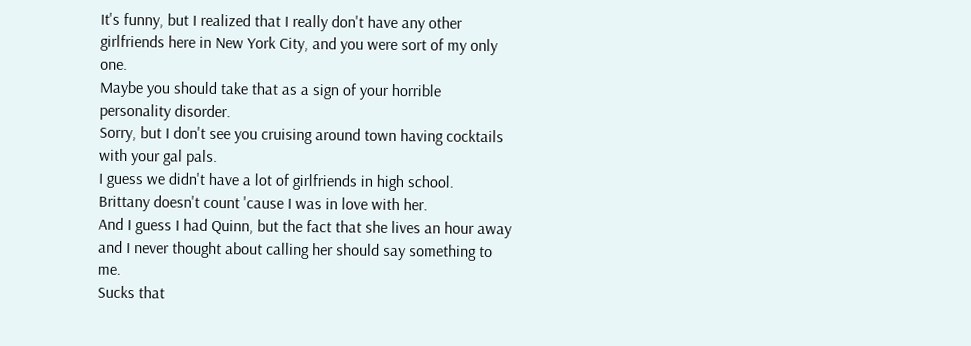It's funny, but I realized that I really don't have any other girlfriends here in New York City, and you were sort of my only one.
Maybe you should take that as a sign of your horrible personality disorder.
Sorry, but I don't see you cruising around town having cocktails with your gal pals.
I guess we didn't have a lot of girlfriends in high school.
Brittany doesn't count 'cause I was in love with her.
And I guess I had Quinn, but the fact that she lives an hour away and I never thought about calling her should say something to me.
Sucks that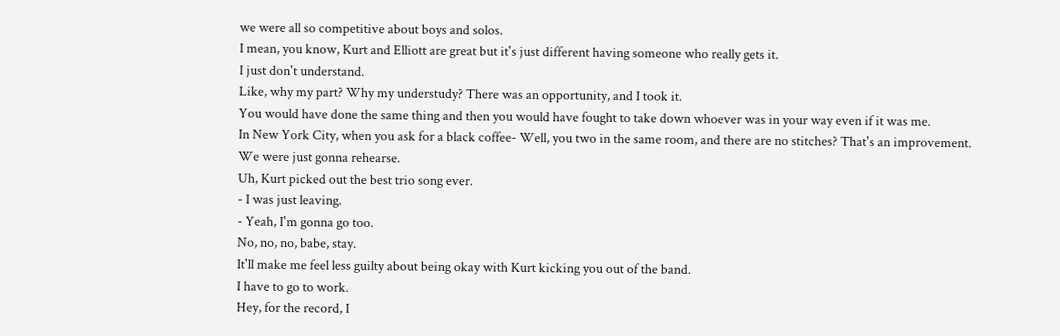we were all so competitive about boys and solos.
I mean, you know, Kurt and Elliott are great but it's just different having someone who really gets it.
I just don't understand.
Like, why my part? Why my understudy? There was an opportunity, and I took it.
You would have done the same thing and then you would have fought to take down whoever was in your way even if it was me.
In New York City, when you ask for a black coffee- Well, you two in the same room, and there are no stitches? That's an improvement.
We were just gonna rehearse.
Uh, Kurt picked out the best trio song ever.
- I was just leaving.
- Yeah, I'm gonna go too.
No, no, no, babe, stay.
It'll make me feel less guilty about being okay with Kurt kicking you out of the band.
I have to go to work.
Hey, for the record, I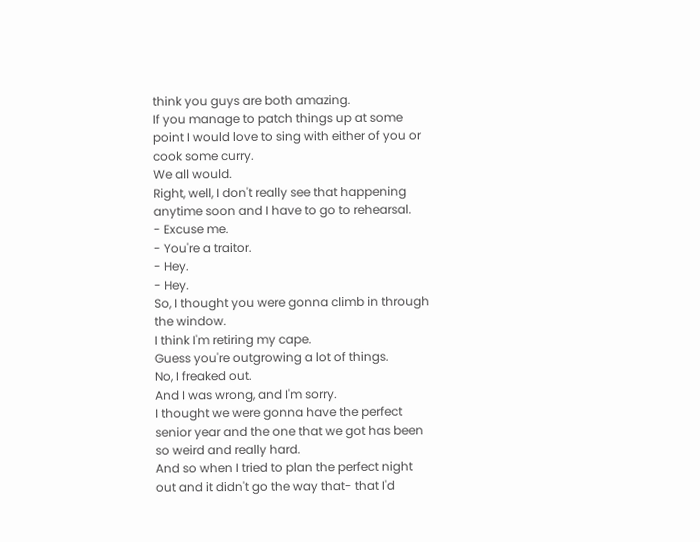think you guys are both amazing.
If you manage to patch things up at some point I would love to sing with either of you or cook some curry.
We all would.
Right, well, I don't really see that happening anytime soon and I have to go to rehearsal.
- Excuse me.
- You're a traitor.
- Hey.
- Hey.
So, I thought you were gonna climb in through the window.
I think I'm retiring my cape.
Guess you're outgrowing a lot of things.
No, I freaked out.
And I was wrong, and I'm sorry.
I thought we were gonna have the perfect senior year and the one that we got has been so weird and really hard.
And so when I tried to plan the perfect night out and it didn't go the way that- that I'd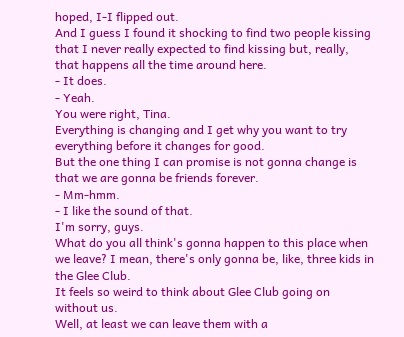hoped, I-I flipped out.
And I guess I found it shocking to find two people kissing that I never really expected to find kissing but, really, that happens all the time around here.
- It does.
- Yeah.
You were right, Tina.
Everything is changing and I get why you want to try everything before it changes for good.
But the one thing I can promise is not gonna change is that we are gonna be friends forever.
- Mm-hmm.
- I like the sound of that.
I'm sorry, guys.
What do you all think's gonna happen to this place when we leave? I mean, there's only gonna be, like, three kids in the Glee Club.
It feels so weird to think about Glee Club going on without us.
Well, at least we can leave them with a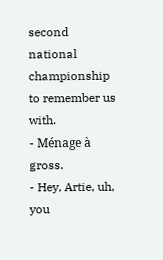second national championship to remember us with.
- Ménage à gross.
- Hey, Artie, uh, you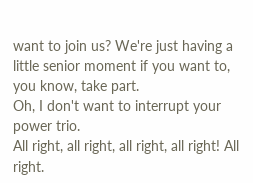want to join us? We're just having a little senior moment if you want to, you know, take part.
Oh, I don't want to interrupt your power trio.
All right, all right, all right, all right! All right.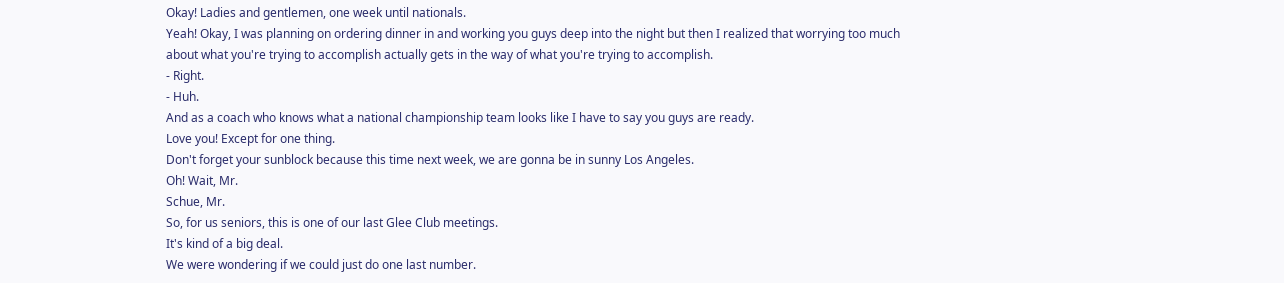Okay! Ladies and gentlemen, one week until nationals.
Yeah! Okay, I was planning on ordering dinner in and working you guys deep into the night but then I realized that worrying too much about what you're trying to accomplish actually gets in the way of what you're trying to accomplish.
- Right.
- Huh.
And as a coach who knows what a national championship team looks like I have to say you guys are ready.
Love you! Except for one thing.
Don't forget your sunblock because this time next week, we are gonna be in sunny Los Angeles.
Oh! Wait, Mr.
Schue, Mr.
So, for us seniors, this is one of our last Glee Club meetings.
It's kind of a big deal.
We were wondering if we could just do one last number.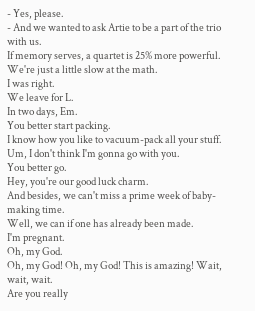- Yes, please.
- And we wanted to ask Artie to be a part of the trio with us.
If memory serves, a quartet is 25% more powerful.
We're just a little slow at the math.
I was right.
We leave for L.
In two days, Em.
You better start packing.
I know how you like to vacuum-pack all your stuff.
Um, I don't think I'm gonna go with you.
You better go.
Hey, you're our good luck charm.
And besides, we can't miss a prime week of baby-making time.
Well, we can if one has already been made.
I'm pregnant.
Oh, my God.
Oh, my God! Oh, my God! This is amazing! Wait, wait, wait.
Are you really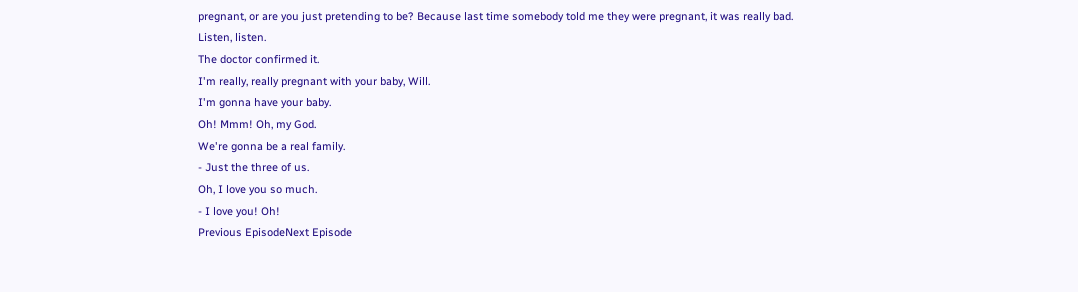pregnant, or are you just pretending to be? Because last time somebody told me they were pregnant, it was really bad.
Listen, listen.
The doctor confirmed it.
I'm really, really pregnant with your baby, Will.
I'm gonna have your baby.
Oh! Mmm! Oh, my God.
We're gonna be a real family.
- Just the three of us.
Oh, I love you so much.
- I love you! Oh!
Previous EpisodeNext Episode